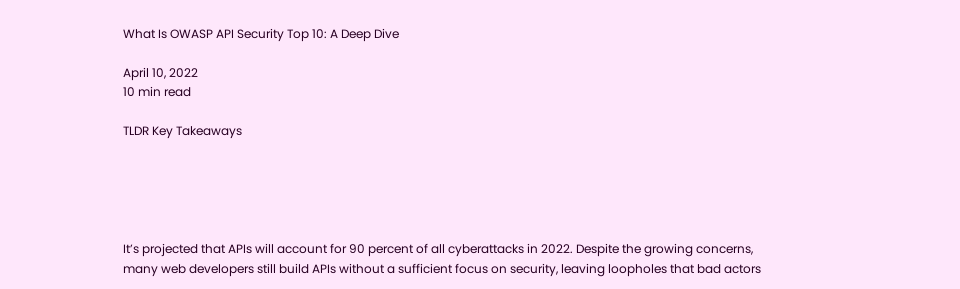What Is OWASP API Security Top 10: A Deep Dive

April 10, 2022
10 min read

TLDR Key Takeaways





It’s projected that APIs will account for 90 percent of all cyberattacks in 2022. Despite the growing concerns, many web developers still build APIs without a sufficient focus on security, leaving loopholes that bad actors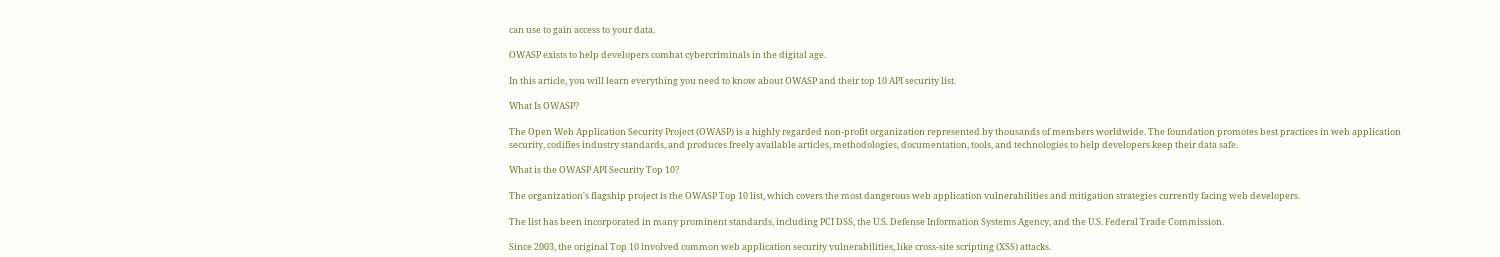can use to gain access to your data.

OWASP exists to help developers combat cybercriminals in the digital age.

In this article, you will learn everything you need to know about OWASP and their top 10 API security list.

What Is OWASP?

The Open Web Application Security Project (OWASP) is a highly regarded non-profit organization represented by thousands of members worldwide. The foundation promotes best practices in web application security, codifies industry standards, and produces freely available articles, methodologies, documentation, tools, and technologies to help developers keep their data safe.

What is the OWASP API Security Top 10?

The organization's flagship project is the OWASP Top 10 list, which covers the most dangerous web application vulnerabilities and mitigation strategies currently facing web developers.

The list has been incorporated in many prominent standards, including PCI DSS, the U.S. Defense Information Systems Agency, and the U.S. Federal Trade Commission.

Since 2003, the original Top 10 involved common web application security vulnerabilities, like cross-site scripting (XSS) attacks.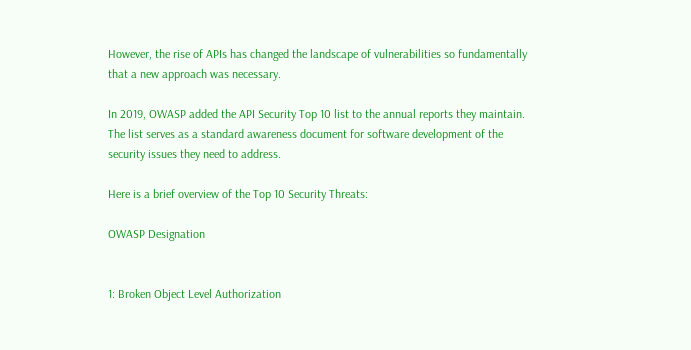However, the rise of APIs has changed the landscape of vulnerabilities so fundamentally that a new approach was necessary.

In 2019, OWASP added the API Security Top 10 list to the annual reports they maintain. The list serves as a standard awareness document for software development of the security issues they need to address.

Here is a brief overview of the Top 10 Security Threats:

OWASP Designation


1: Broken Object Level Authorization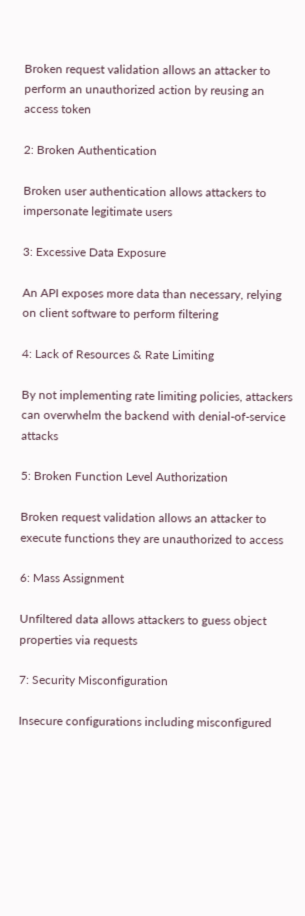Broken request validation allows an attacker to perform an unauthorized action by reusing an access token

2: Broken Authentication

Broken user authentication allows attackers to impersonate legitimate users

3: Excessive Data Exposure

An API exposes more data than necessary, relying on client software to perform filtering

4: Lack of Resources & Rate Limiting

By not implementing rate limiting policies, attackers can overwhelm the backend with denial-of-service attacks

5: Broken Function Level Authorization

Broken request validation allows an attacker to execute functions they are unauthorized to access

6: Mass Assignment

Unfiltered data allows attackers to guess object properties via requests

7: Security Misconfiguration

Insecure configurations including misconfigured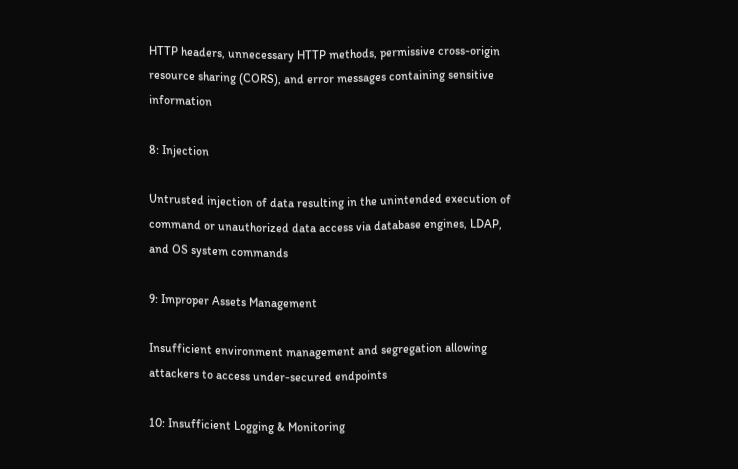HTTP headers, unnecessary HTTP methods, permissive cross-origin resource sharing (CORS), and error messages containing sensitive information

8: Injection

Untrusted injection of data resulting in the unintended execution of command or unauthorized data access via database engines, LDAP, and OS system commands

9: Improper Assets Management

Insufficient environment management and segregation allowing attackers to access under-secured endpoints

10: Insufficient Logging & Monitoring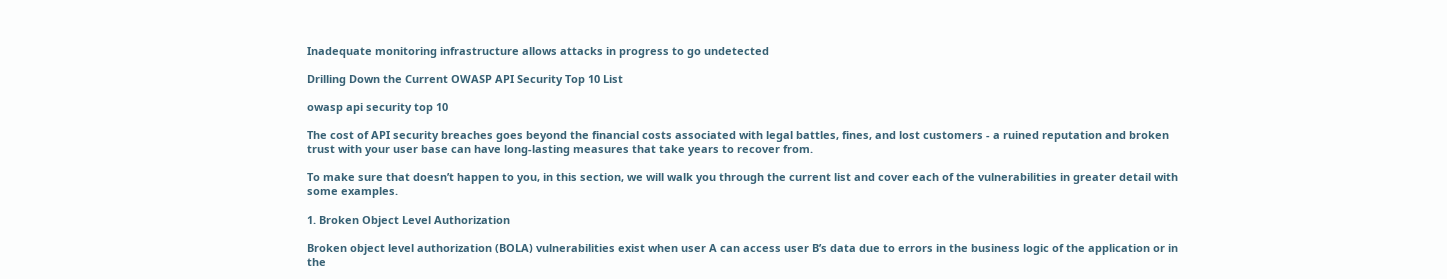Inadequate monitoring infrastructure allows attacks in progress to go undetected

Drilling Down the Current OWASP API Security Top 10 List

owasp api security top 10

The cost of API security breaches goes beyond the financial costs associated with legal battles, fines, and lost customers - a ruined reputation and broken trust with your user base can have long-lasting measures that take years to recover from.

To make sure that doesn’t happen to you, in this section, we will walk you through the current list and cover each of the vulnerabilities in greater detail with some examples.

1. Broken Object Level Authorization

Broken object level authorization (BOLA) vulnerabilities exist when user A can access user B’s data due to errors in the business logic of the application or in the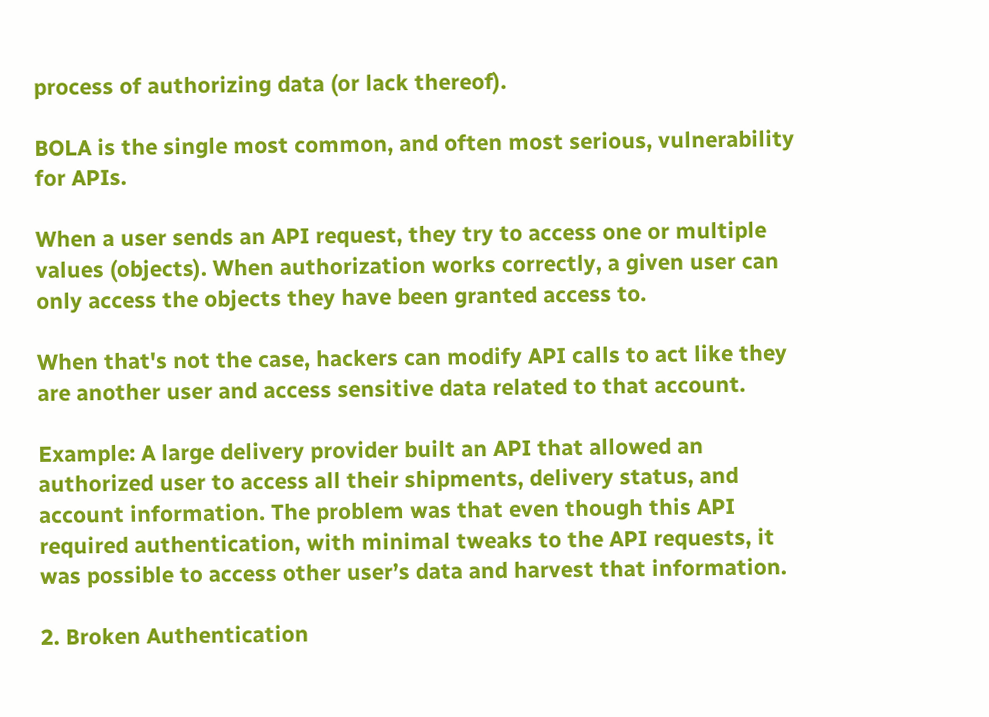process of authorizing data (or lack thereof).

BOLA is the single most common, and often most serious, vulnerability for APIs.

When a user sends an API request, they try to access one or multiple values (objects). When authorization works correctly, a given user can only access the objects they have been granted access to.

When that's not the case, hackers can modify API calls to act like they are another user and access sensitive data related to that account.

Example: A large delivery provider built an API that allowed an authorized user to access all their shipments, delivery status, and account information. The problem was that even though this API required authentication, with minimal tweaks to the API requests, it was possible to access other user’s data and harvest that information.

2. Broken Authentication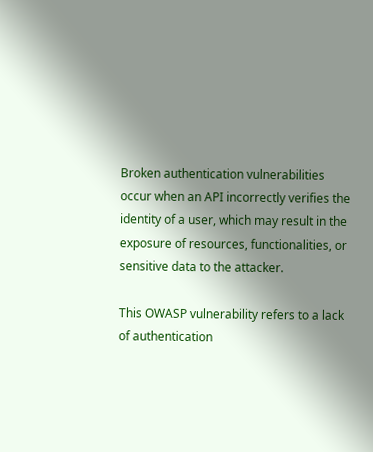Broken authentication vulnerabilities occur when an API incorrectly verifies the identity of a user, which may result in the exposure of resources, functionalities, or sensitive data to the attacker.

This OWASP vulnerability refers to a lack of authentication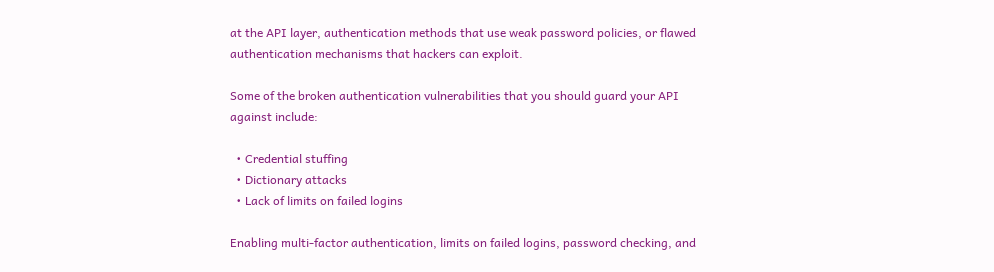at the API layer, authentication methods that use weak password policies, or flawed authentication mechanisms that hackers can exploit.

Some of the broken authentication vulnerabilities that you should guard your API against include:

  • Credential stuffing
  • Dictionary attacks
  • Lack of limits on failed logins

Enabling multi-factor authentication, limits on failed logins, password checking, and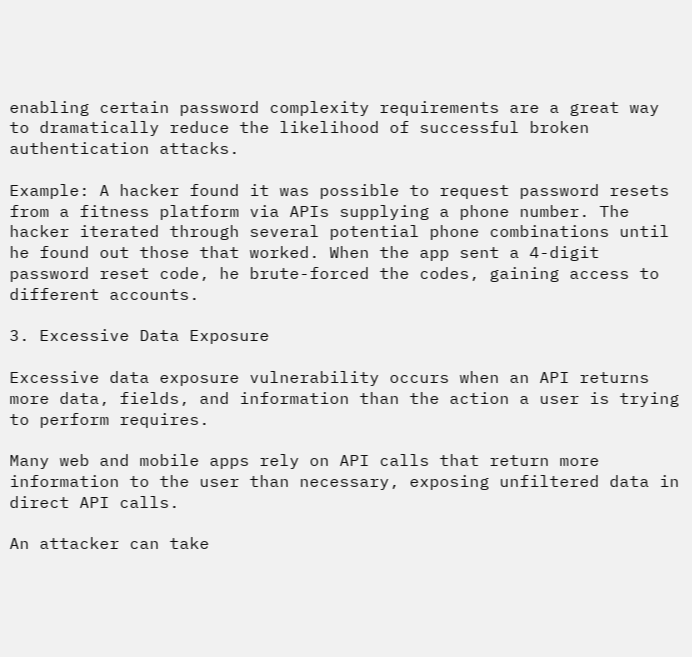enabling certain password complexity requirements are a great way to dramatically reduce the likelihood of successful broken authentication attacks.

Example: A hacker found it was possible to request password resets from a fitness platform via APIs supplying a phone number. The hacker iterated through several potential phone combinations until he found out those that worked. When the app sent a 4-digit password reset code, he brute-forced the codes, gaining access to different accounts.

3. Excessive Data Exposure

Excessive data exposure vulnerability occurs when an API returns more data, fields, and information than the action a user is trying to perform requires.

Many web and mobile apps rely on API calls that return more information to the user than necessary, exposing unfiltered data in direct API calls.

An attacker can take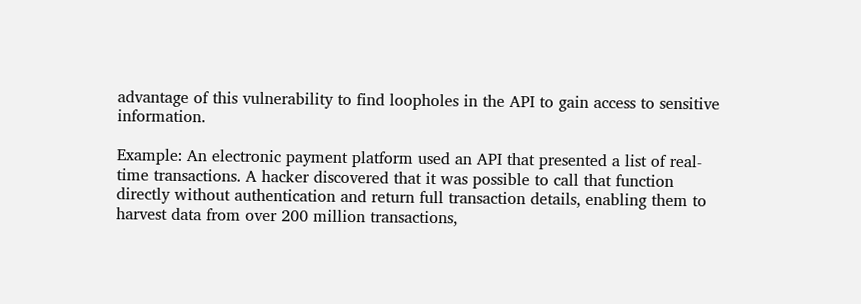advantage of this vulnerability to find loopholes in the API to gain access to sensitive information.

Example: An electronic payment platform used an API that presented a list of real-time transactions. A hacker discovered that it was possible to call that function directly without authentication and return full transaction details, enabling them to harvest data from over 200 million transactions,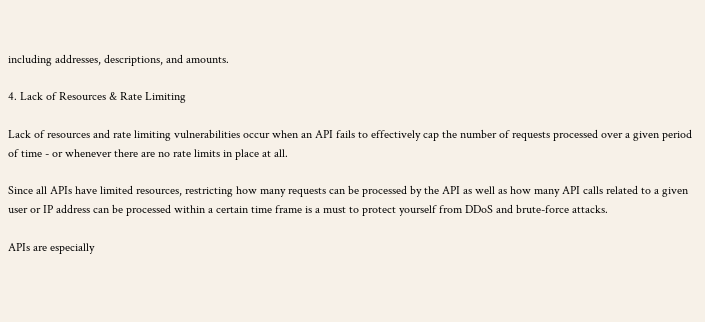including addresses, descriptions, and amounts.

4. Lack of Resources & Rate Limiting

Lack of resources and rate limiting vulnerabilities occur when an API fails to effectively cap the number of requests processed over a given period of time - or whenever there are no rate limits in place at all.

Since all APIs have limited resources, restricting how many requests can be processed by the API as well as how many API calls related to a given user or IP address can be processed within a certain time frame is a must to protect yourself from DDoS and brute-force attacks.

APIs are especially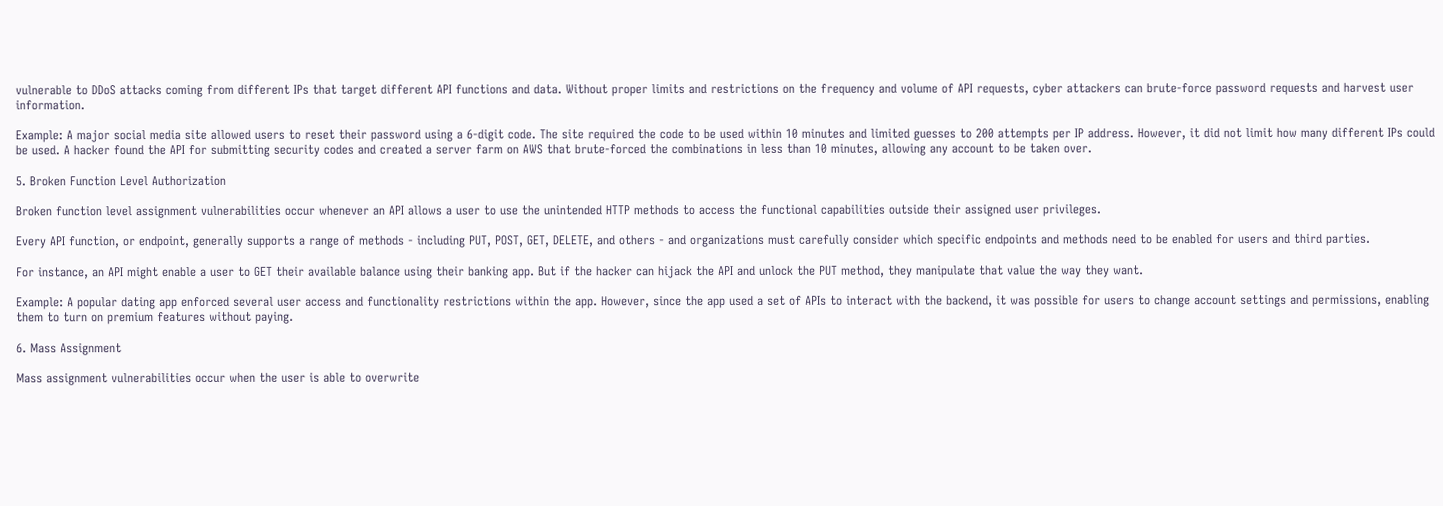vulnerable to DDoS attacks coming from different IPs that target different API functions and data. Without proper limits and restrictions on the frequency and volume of API requests, cyber attackers can brute-force password requests and harvest user information.

Example: A major social media site allowed users to reset their password using a 6-digit code. The site required the code to be used within 10 minutes and limited guesses to 200 attempts per IP address. However, it did not limit how many different IPs could be used. A hacker found the API for submitting security codes and created a server farm on AWS that brute-forced the combinations in less than 10 minutes, allowing any account to be taken over.

5. Broken Function Level Authorization

Broken function level assignment vulnerabilities occur whenever an API allows a user to use the unintended HTTP methods to access the functional capabilities outside their assigned user privileges.

Every API function, or endpoint, generally supports a range of methods - including PUT, POST, GET, DELETE, and others - and organizations must carefully consider which specific endpoints and methods need to be enabled for users and third parties.

For instance, an API might enable a user to GET their available balance using their banking app. But if the hacker can hijack the API and unlock the PUT method, they manipulate that value the way they want.

Example: A popular dating app enforced several user access and functionality restrictions within the app. However, since the app used a set of APIs to interact with the backend, it was possible for users to change account settings and permissions, enabling them to turn on premium features without paying.

6. Mass Assignment

Mass assignment vulnerabilities occur when the user is able to overwrite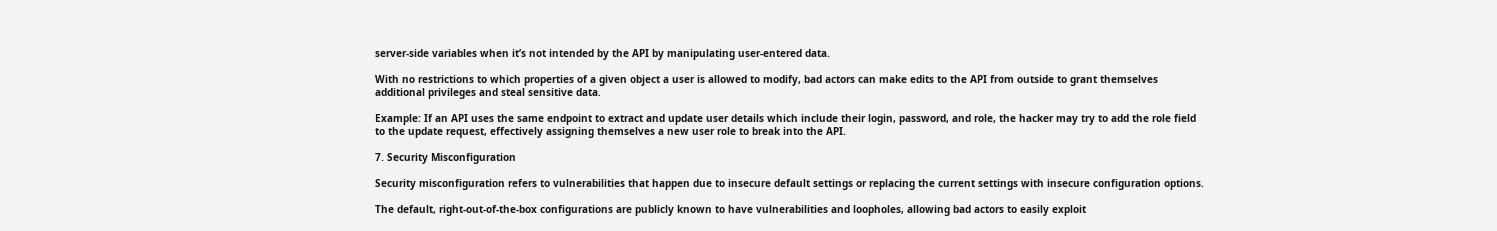server-side variables when it’s not intended by the API by manipulating user-entered data.

With no restrictions to which properties of a given object a user is allowed to modify, bad actors can make edits to the API from outside to grant themselves additional privileges and steal sensitive data.

Example: If an API uses the same endpoint to extract and update user details which include their login, password, and role, the hacker may try to add the role field to the update request, effectively assigning themselves a new user role to break into the API.

7. Security Misconfiguration

Security misconfiguration refers to vulnerabilities that happen due to insecure default settings or replacing the current settings with insecure configuration options.

The default, right-out-of-the-box configurations are publicly known to have vulnerabilities and loopholes, allowing bad actors to easily exploit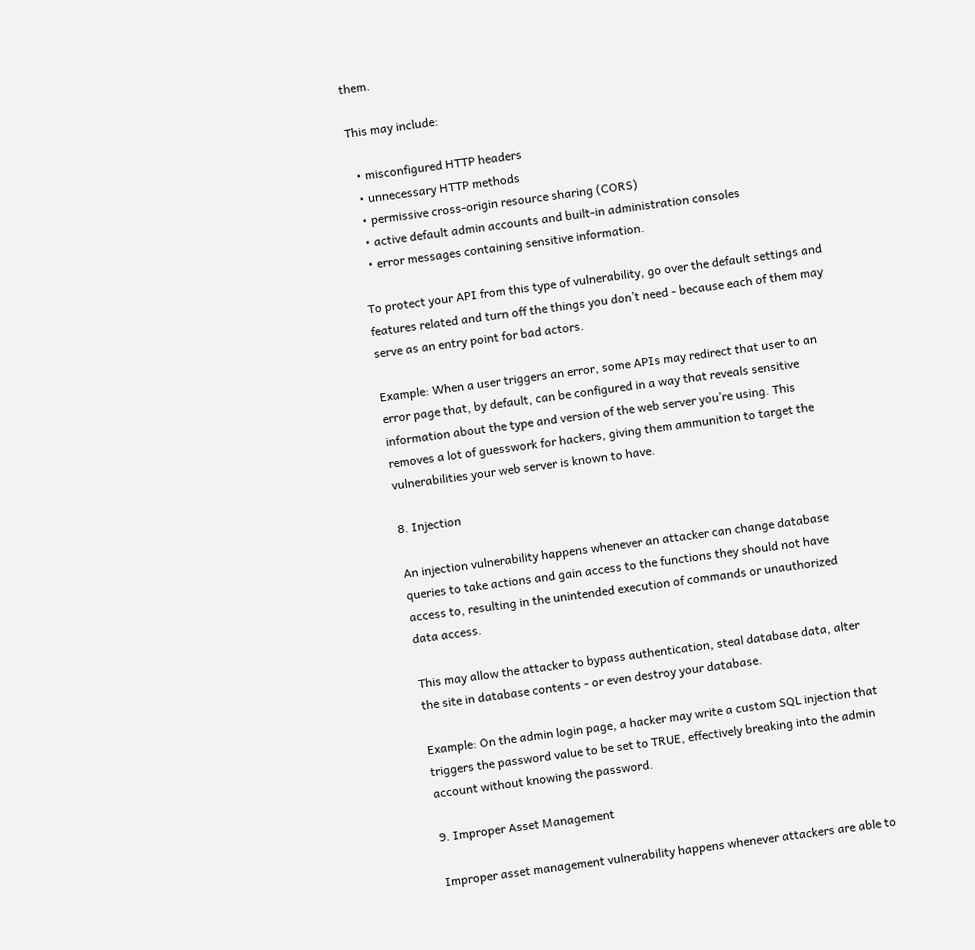them.

This may include:

  • misconfigured HTTP headers
  • unnecessary HTTP methods
  • permissive cross-origin resource sharing (CORS)
  • active default admin accounts and built-in administration consoles
  • error messages containing sensitive information.

To protect your API from this type of vulnerability, go over the default settings and features related and turn off the things you don’t need - because each of them may serve as an entry point for bad actors.

Example: When a user triggers an error, some APIs may redirect that user to an error page that, by default, can be configured in a way that reveals sensitive information about the type and version of the web server you’re using. This removes a lot of guesswork for hackers, giving them ammunition to target the vulnerabilities your web server is known to have.

8. Injection

An injection vulnerability happens whenever an attacker can change database queries to take actions and gain access to the functions they should not have access to, resulting in the unintended execution of commands or unauthorized data access.

This may allow the attacker to bypass authentication, steal database data, alter the site in database contents - or even destroy your database.

Example: On the admin login page, a hacker may write a custom SQL injection that triggers the password value to be set to TRUE, effectively breaking into the admin account without knowing the password.

9. Improper Asset Management

Improper asset management vulnerability happens whenever attackers are able to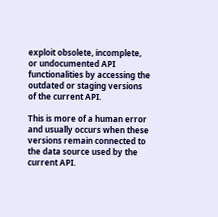exploit obsolete, incomplete, or undocumented API functionalities by accessing the outdated or staging versions of the current API.

This is more of a human error and usually occurs when these versions remain connected to the data source used by the current API.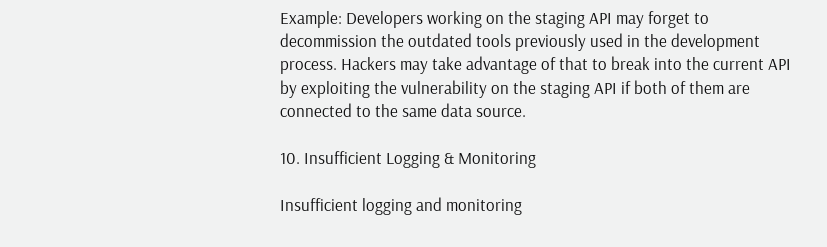Example: Developers working on the staging API may forget to decommission the outdated tools previously used in the development process. Hackers may take advantage of that to break into the current API by exploiting the vulnerability on the staging API if both of them are connected to the same data source.

10. Insufficient Logging & Monitoring

Insufficient logging and monitoring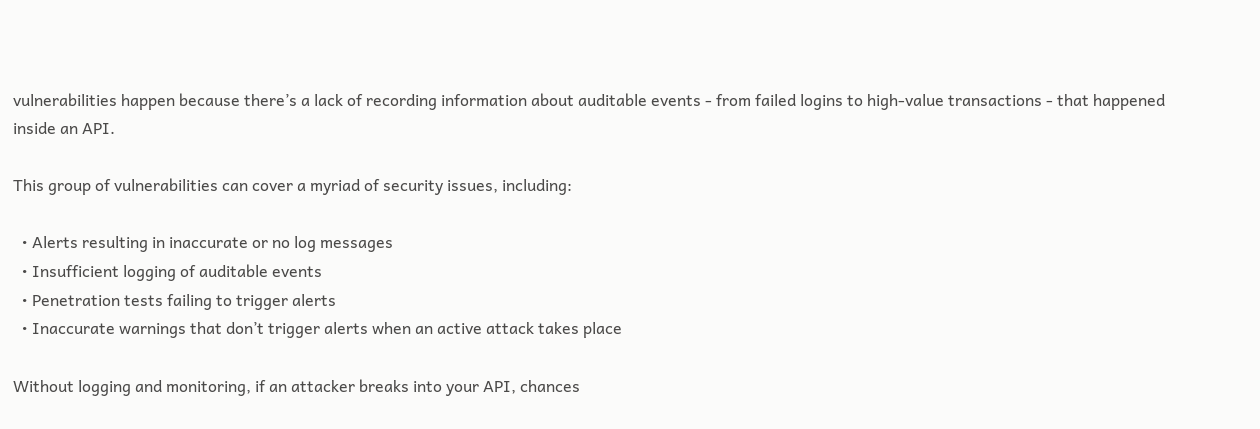vulnerabilities happen because there’s a lack of recording information about auditable events - from failed logins to high-value transactions - that happened inside an API.

This group of vulnerabilities can cover a myriad of security issues, including:

  • Alerts resulting in inaccurate or no log messages
  • Insufficient logging of auditable events
  • Penetration tests failing to trigger alerts
  • Inaccurate warnings that don’t trigger alerts when an active attack takes place

Without logging and monitoring, if an attacker breaks into your API, chances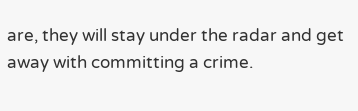are, they will stay under the radar and get away with committing a crime.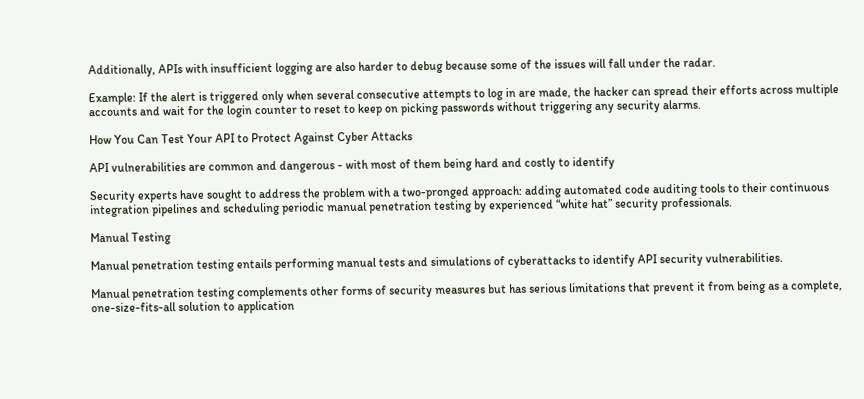Additionally, APIs with insufficient logging are also harder to debug because some of the issues will fall under the radar.

Example: If the alert is triggered only when several consecutive attempts to log in are made, the hacker can spread their efforts across multiple accounts and wait for the login counter to reset to keep on picking passwords without triggering any security alarms.

How You Can Test Your API to Protect Against Cyber Attacks

API vulnerabilities are common and dangerous - with most of them being hard and costly to identify

Security experts have sought to address the problem with a two-pronged approach: adding automated code auditing tools to their continuous integration pipelines and scheduling periodic manual penetration testing by experienced “white hat” security professionals.

Manual Testing

Manual penetration testing entails performing manual tests and simulations of cyberattacks to identify API security vulnerabilities.

Manual penetration testing complements other forms of security measures but has serious limitations that prevent it from being as a complete, one-size-fits-all solution to application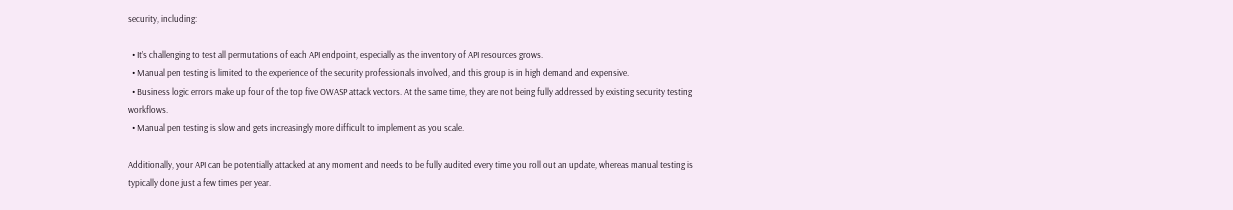security, including:

  • It’s challenging to test all permutations of each API endpoint, especially as the inventory of API resources grows.
  • Manual pen testing is limited to the experience of the security professionals involved, and this group is in high demand and expensive.
  • Business logic errors make up four of the top five OWASP attack vectors. At the same time, they are not being fully addressed by existing security testing workflows.
  • Manual pen testing is slow and gets increasingly more difficult to implement as you scale.

Additionally, your API can be potentially attacked at any moment and needs to be fully audited every time you roll out an update, whereas manual testing is typically done just a few times per year.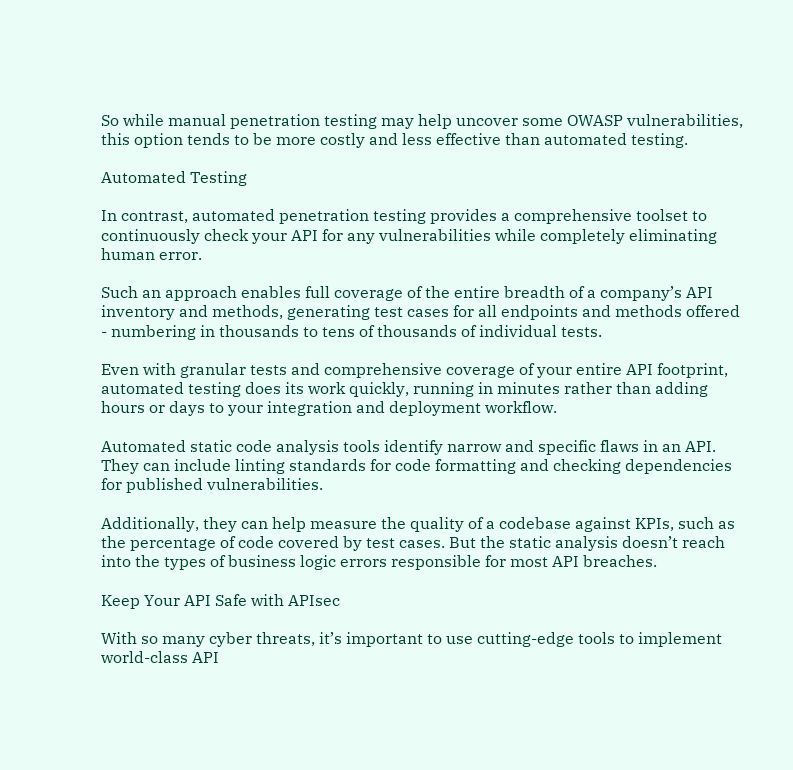So while manual penetration testing may help uncover some OWASP vulnerabilities, this option tends to be more costly and less effective than automated testing.

Automated Testing

In contrast, automated penetration testing provides a comprehensive toolset to continuously check your API for any vulnerabilities while completely eliminating human error.

Such an approach enables full coverage of the entire breadth of a company’s API inventory and methods, generating test cases for all endpoints and methods offered - numbering in thousands to tens of thousands of individual tests.

Even with granular tests and comprehensive coverage of your entire API footprint, automated testing does its work quickly, running in minutes rather than adding hours or days to your integration and deployment workflow.

Automated static code analysis tools identify narrow and specific flaws in an API. They can include linting standards for code formatting and checking dependencies for published vulnerabilities.

Additionally, they can help measure the quality of a codebase against KPIs, such as the percentage of code covered by test cases. But the static analysis doesn’t reach into the types of business logic errors responsible for most API breaches.

Keep Your API Safe with APIsec

With so many cyber threats, it’s important to use cutting-edge tools to implement world-class API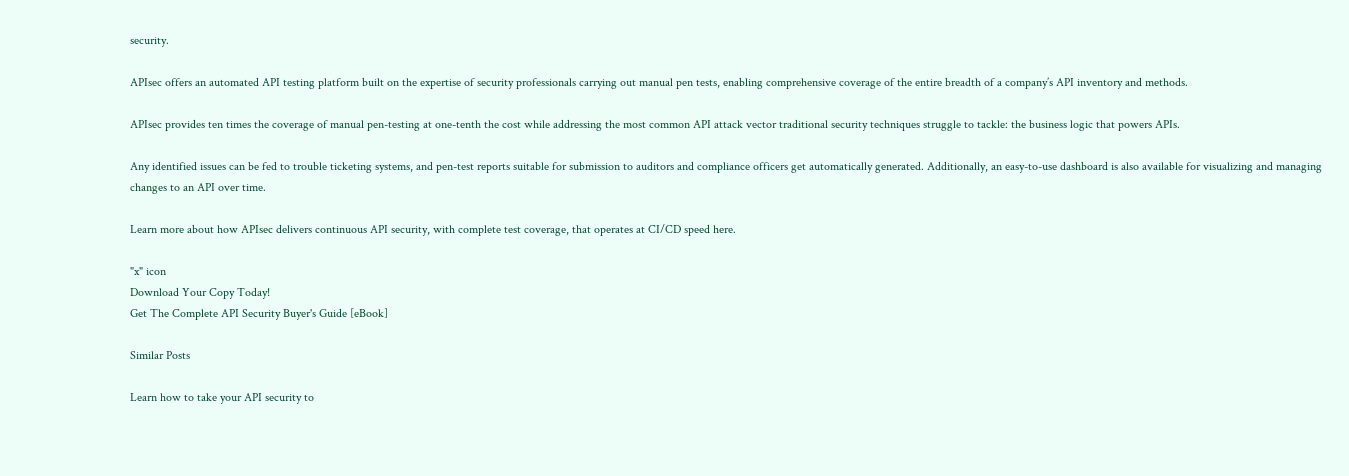security.

APIsec offers an automated API testing platform built on the expertise of security professionals carrying out manual pen tests, enabling comprehensive coverage of the entire breadth of a company’s API inventory and methods.

APIsec provides ten times the coverage of manual pen-testing at one-tenth the cost while addressing the most common API attack vector traditional security techniques struggle to tackle: the business logic that powers APIs.

Any identified issues can be fed to trouble ticketing systems, and pen-test reports suitable for submission to auditors and compliance officers get automatically generated. Additionally, an easy-to-use dashboard is also available for visualizing and managing changes to an API over time.

Learn more about how APIsec delivers continuous API security, with complete test coverage, that operates at CI/CD speed here.

"x" icon
Download Your Copy Today!
Get The Complete API Security Buyer's Guide [eBook]

Similar Posts

Learn how to take your API security to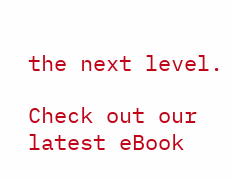the next level.

Check out our latest eBook